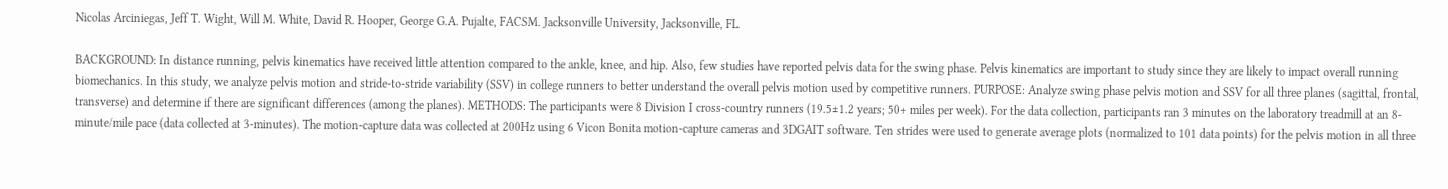Nicolas Arciniegas, Jeff T. Wight, Will M. White, David R. Hooper, George G.A. Pujalte, FACSM. Jacksonville University, Jacksonville, FL.

BACKGROUND: In distance running, pelvis kinematics have received little attention compared to the ankle, knee, and hip. Also, few studies have reported pelvis data for the swing phase. Pelvis kinematics are important to study since they are likely to impact overall running biomechanics. In this study, we analyze pelvis motion and stride-to-stride variability (SSV) in college runners to better understand the overall pelvis motion used by competitive runners. PURPOSE: Analyze swing phase pelvis motion and SSV for all three planes (sagittal, frontal, transverse) and determine if there are significant differences (among the planes). METHODS: The participants were 8 Division I cross-country runners (19.5±1.2 years; 50+ miles per week). For the data collection, participants ran 3 minutes on the laboratory treadmill at an 8-minute/mile pace (data collected at 3-minutes). The motion-capture data was collected at 200Hz using 6 Vicon Bonita motion-capture cameras and 3DGAIT software. Ten strides were used to generate average plots (normalized to 101 data points) for the pelvis motion in all three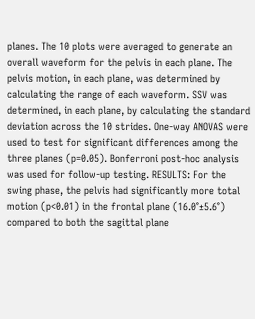planes. The 10 plots were averaged to generate an overall waveform for the pelvis in each plane. The pelvis motion, in each plane, was determined by calculating the range of each waveform. SSV was determined, in each plane, by calculating the standard deviation across the 10 strides. One-way ANOVAS were used to test for significant differences among the three planes (p=0.05). Bonferroni post-hoc analysis was used for follow-up testing. RESULTS: For the swing phase, the pelvis had significantly more total motion (p<0.01) in the frontal plane (16.0°±5.6°) compared to both the sagittal plane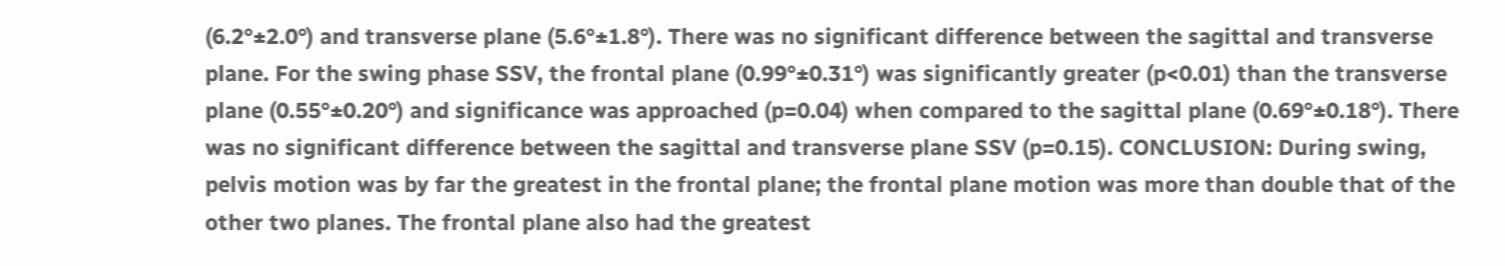(6.2°±2.0°) and transverse plane (5.6°±1.8°). There was no significant difference between the sagittal and transverse plane. For the swing phase SSV, the frontal plane (0.99°±0.31°) was significantly greater (p<0.01) than the transverse plane (0.55°±0.20°) and significance was approached (p=0.04) when compared to the sagittal plane (0.69°±0.18°). There was no significant difference between the sagittal and transverse plane SSV (p=0.15). CONCLUSION: During swing, pelvis motion was by far the greatest in the frontal plane; the frontal plane motion was more than double that of the other two planes. The frontal plane also had the greatest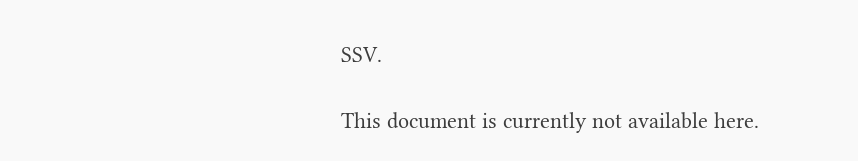SSV.

This document is currently not available here.